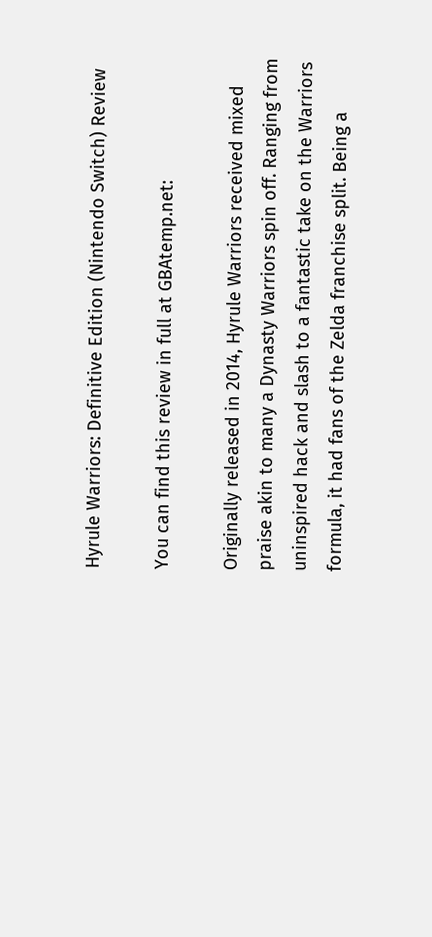Hyrule Warriors: Definitive Edition (Nintendo Switch) Review

You can find this review in full at GBAtemp.net:

Originally released in 2014, Hyrule Warriors received mixed praise akin to many a Dynasty Warriors spin off. Ranging from uninspired hack and slash to a fantastic take on the Warriors formula, it had fans of the Zelda franchise split. Being a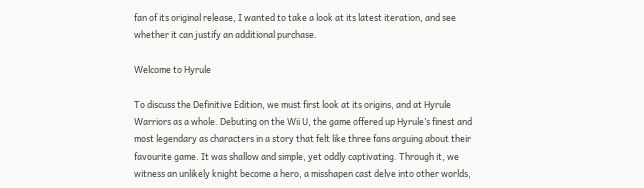fan of its original release, I wanted to take a look at its latest iteration, and see whether it can justify an additional purchase.

Welcome to Hyrule

To discuss the Definitive Edition, we must first look at its origins, and at Hyrule Warriors as a whole. Debuting on the Wii U, the game offered up Hyrule’s finest and most legendary as characters in a story that felt like three fans arguing about their favourite game. It was shallow and simple, yet oddly captivating. Through it, we witness an unlikely knight become a hero, a misshapen cast delve into other worlds,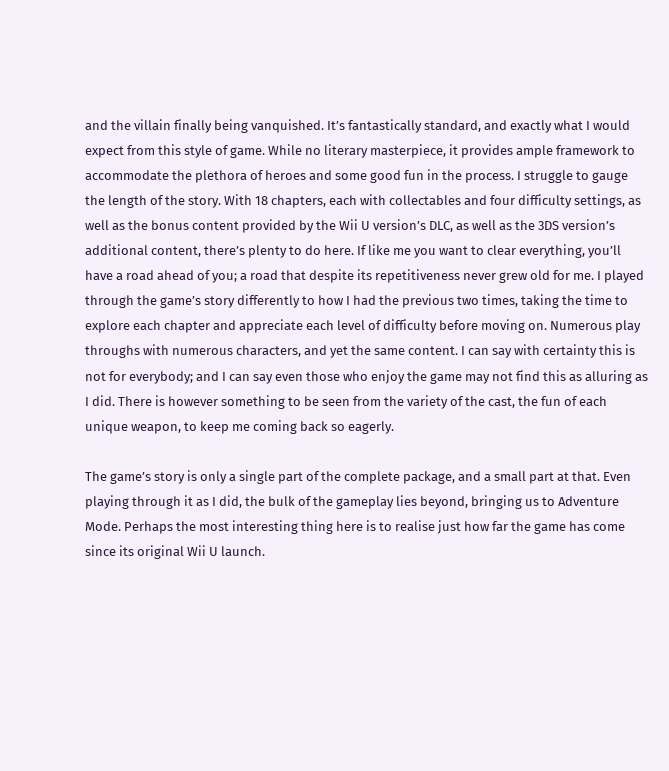and the villain finally being vanquished. It’s fantastically standard, and exactly what I would expect from this style of game. While no literary masterpiece, it provides ample framework to accommodate the plethora of heroes and some good fun in the process. I struggle to gauge the length of the story. With 18 chapters, each with collectables and four difficulty settings, as well as the bonus content provided by the Wii U version’s DLC, as well as the 3DS version’s additional content, there’s plenty to do here. If like me you want to clear everything, you’ll have a road ahead of you; a road that despite its repetitiveness never grew old for me. I played through the game’s story differently to how I had the previous two times, taking the time to explore each chapter and appreciate each level of difficulty before moving on. Numerous play throughs with numerous characters, and yet the same content. I can say with certainty this is not for everybody; and I can say even those who enjoy the game may not find this as alluring as I did. There is however something to be seen from the variety of the cast, the fun of each unique weapon, to keep me coming back so eagerly.

The game’s story is only a single part of the complete package, and a small part at that. Even playing through it as I did, the bulk of the gameplay lies beyond, bringing us to Adventure Mode. Perhaps the most interesting thing here is to realise just how far the game has come since its original Wii U launch.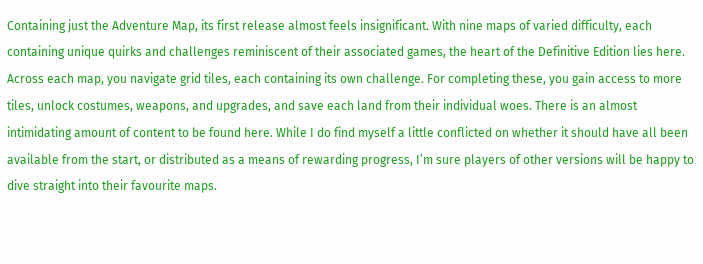Containing just the Adventure Map, its first release almost feels insignificant. With nine maps of varied difficulty, each containing unique quirks and challenges reminiscent of their associated games, the heart of the Definitive Edition lies here. Across each map, you navigate grid tiles, each containing its own challenge. For completing these, you gain access to more tiles, unlock costumes, weapons, and upgrades, and save each land from their individual woes. There is an almost intimidating amount of content to be found here. While I do find myself a little conflicted on whether it should have all been available from the start, or distributed as a means of rewarding progress, I’m sure players of other versions will be happy to dive straight into their favourite maps.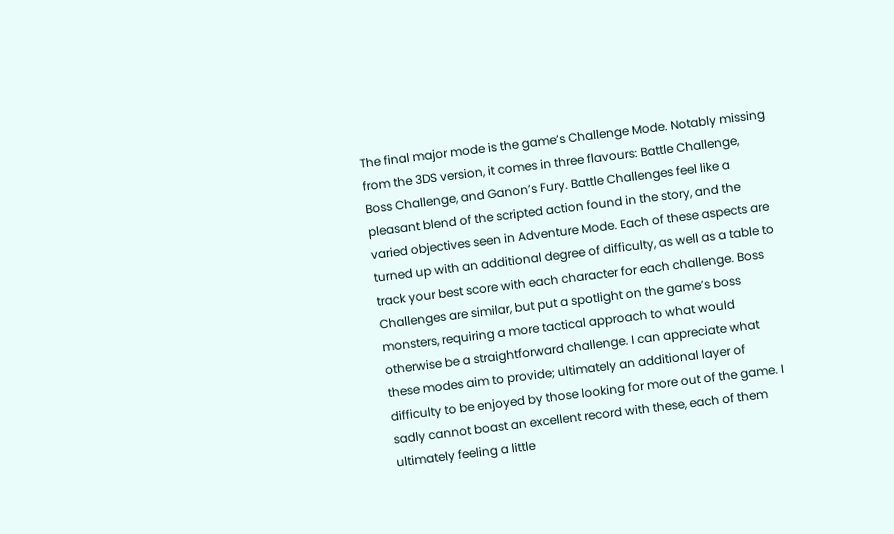The final major mode is the game’s Challenge Mode. Notably missing from the 3DS version, it comes in three flavours: Battle Challenge, Boss Challenge, and Ganon’s Fury. Battle Challenges feel like a pleasant blend of the scripted action found in the story, and the varied objectives seen in Adventure Mode. Each of these aspects are turned up with an additional degree of difficulty, as well as a table to track your best score with each character for each challenge. Boss Challenges are similar, but put a spotlight on the game’s boss monsters, requiring a more tactical approach to what would otherwise be a straightforward challenge. I can appreciate what these modes aim to provide; ultimately an additional layer of difficulty to be enjoyed by those looking for more out of the game. I sadly cannot boast an excellent record with these, each of them ultimately feeling a little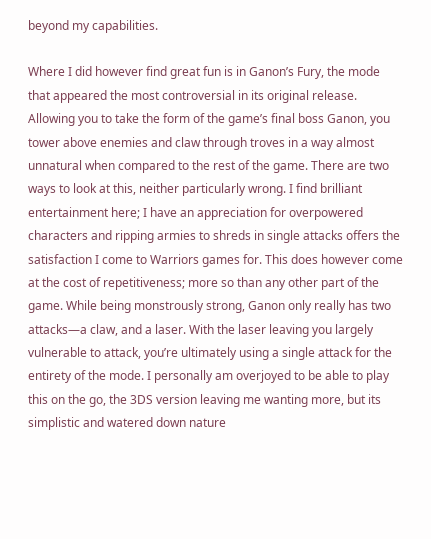beyond my capabilities.

Where I did however find great fun is in Ganon’s Fury, the mode that appeared the most controversial in its original release. Allowing you to take the form of the game’s final boss Ganon, you tower above enemies and claw through troves in a way almost unnatural when compared to the rest of the game. There are two ways to look at this, neither particularly wrong. I find brilliant entertainment here; I have an appreciation for overpowered characters and ripping armies to shreds in single attacks offers the satisfaction I come to Warriors games for. This does however come at the cost of repetitiveness; more so than any other part of the game. While being monstrously strong, Ganon only really has two attacks—a claw, and a laser. With the laser leaving you largely vulnerable to attack, you’re ultimately using a single attack for the entirety of the mode. I personally am overjoyed to be able to play this on the go, the 3DS version leaving me wanting more, but its simplistic and watered down nature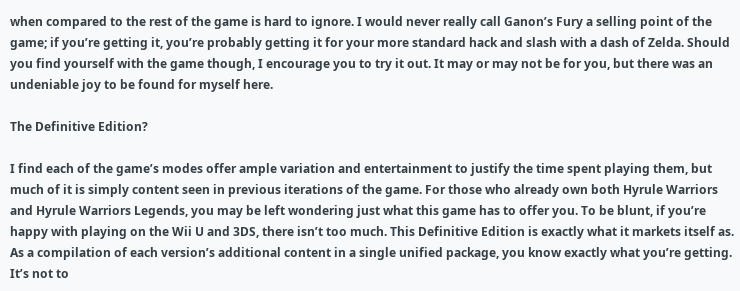when compared to the rest of the game is hard to ignore. I would never really call Ganon’s Fury a selling point of the game; if you’re getting it, you’re probably getting it for your more standard hack and slash with a dash of Zelda. Should you find yourself with the game though, I encourage you to try it out. It may or may not be for you, but there was an undeniable joy to be found for myself here.

The Definitive Edition?

I find each of the game’s modes offer ample variation and entertainment to justify the time spent playing them, but much of it is simply content seen in previous iterations of the game. For those who already own both Hyrule Warriors and Hyrule Warriors Legends, you may be left wondering just what this game has to offer you. To be blunt, if you’re happy with playing on the Wii U and 3DS, there isn’t too much. This Definitive Edition is exactly what it markets itself as. As a compilation of each version’s additional content in a single unified package, you know exactly what you’re getting. It’s not to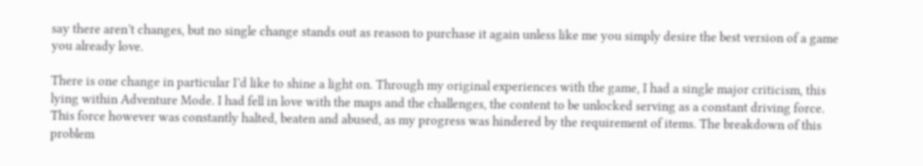say there aren’t changes, but no single change stands out as reason to purchase it again unless like me you simply desire the best version of a game you already love.

There is one change in particular I’d like to shine a light on. Through my original experiences with the game, I had a single major criticism, this lying within Adventure Mode. I had fell in love with the maps and the challenges, the content to be unlocked serving as a constant driving force. This force however was constantly halted, beaten and abused, as my progress was hindered by the requirement of items. The breakdown of this problem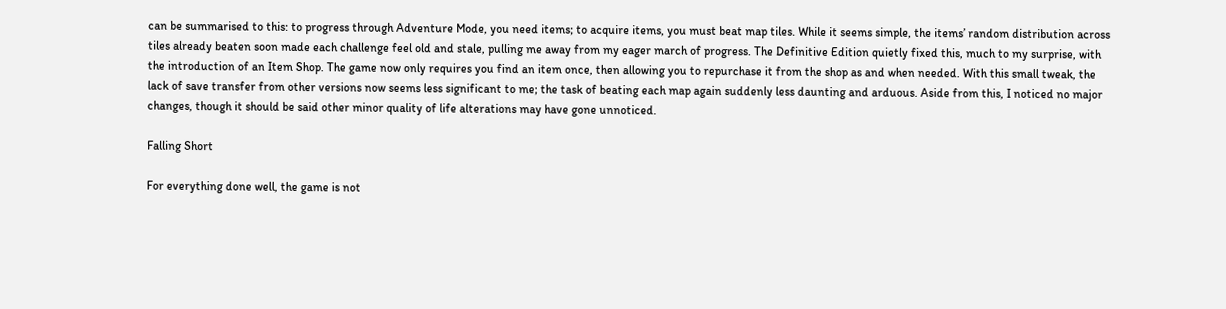can be summarised to this: to progress through Adventure Mode, you need items; to acquire items, you must beat map tiles. While it seems simple, the items’ random distribution across tiles already beaten soon made each challenge feel old and stale, pulling me away from my eager march of progress. The Definitive Edition quietly fixed this, much to my surprise, with the introduction of an Item Shop. The game now only requires you find an item once, then allowing you to repurchase it from the shop as and when needed. With this small tweak, the lack of save transfer from other versions now seems less significant to me; the task of beating each map again suddenly less daunting and arduous. Aside from this, I noticed no major changes, though it should be said other minor quality of life alterations may have gone unnoticed.

Falling Short

For everything done well, the game is not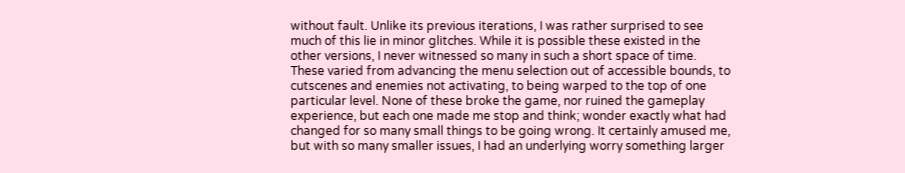without fault. Unlike its previous iterations, I was rather surprised to see much of this lie in minor glitches. While it is possible these existed in the other versions, I never witnessed so many in such a short space of time. These varied from advancing the menu selection out of accessible bounds, to cutscenes and enemies not activating, to being warped to the top of one particular level. None of these broke the game, nor ruined the gameplay experience, but each one made me stop and think; wonder exactly what had changed for so many small things to be going wrong. It certainly amused me, but with so many smaller issues, I had an underlying worry something larger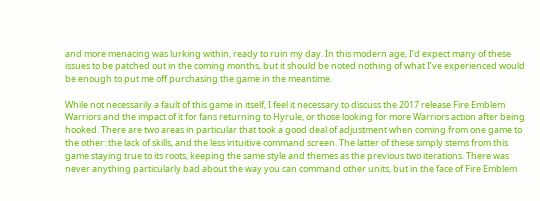and more menacing was lurking within, ready to ruin my day. In this modern age, I’d expect many of these issues to be patched out in the coming months, but it should be noted nothing of what I’ve experienced would be enough to put me off purchasing the game in the meantime.

While not necessarily a fault of this game in itself, I feel it necessary to discuss the 2017 release Fire Emblem Warriors and the impact of it for fans returning to Hyrule, or those looking for more Warriors action after being hooked. There are two areas in particular that took a good deal of adjustment when coming from one game to the other: the lack of skills, and the less intuitive command screen. The latter of these simply stems from this game staying true to its roots, keeping the same style and themes as the previous two iterations. There was never anything particularly bad about the way you can command other units, but in the face of Fire Emblem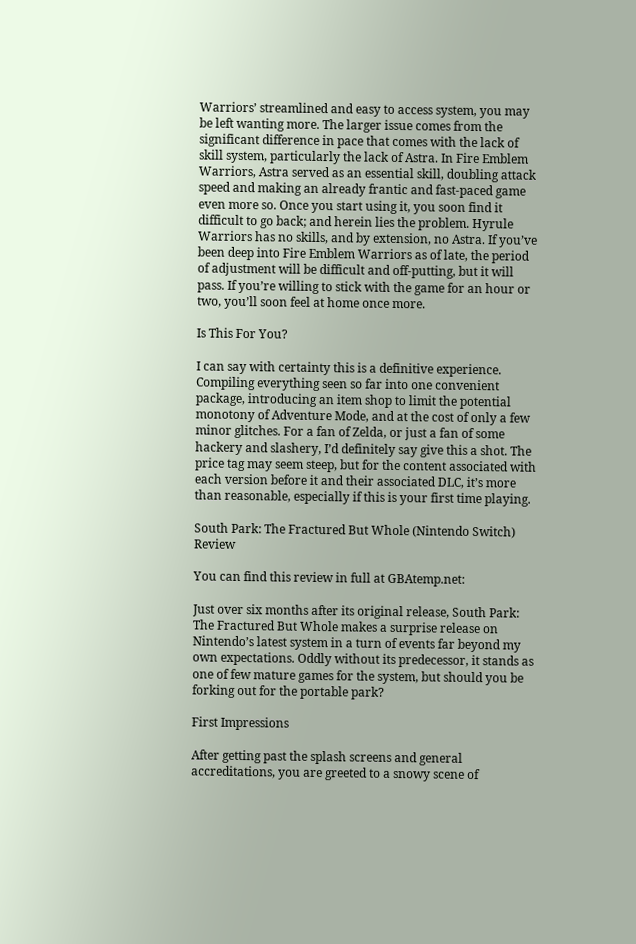Warriors’ streamlined and easy to access system, you may be left wanting more. The larger issue comes from the significant difference in pace that comes with the lack of skill system, particularly the lack of Astra. In Fire Emblem Warriors, Astra served as an essential skill, doubling attack speed and making an already frantic and fast-paced game even more so. Once you start using it, you soon find it difficult to go back; and herein lies the problem. Hyrule Warriors has no skills, and by extension, no Astra. If you’ve been deep into Fire Emblem Warriors as of late, the period of adjustment will be difficult and off-putting, but it will pass. If you’re willing to stick with the game for an hour or two, you’ll soon feel at home once more.

Is This For You?

I can say with certainty this is a definitive experience. Compiling everything seen so far into one convenient package, introducing an item shop to limit the potential monotony of Adventure Mode, and at the cost of only a few minor glitches. For a fan of Zelda, or just a fan of some hackery and slashery, I’d definitely say give this a shot. The price tag may seem steep, but for the content associated with each version before it and their associated DLC, it’s more than reasonable, especially if this is your first time playing.

South Park: The Fractured But Whole (Nintendo Switch) Review

You can find this review in full at GBAtemp.net:

Just over six months after its original release, South Park: The Fractured But Whole makes a surprise release on Nintendo’s latest system in a turn of events far beyond my own expectations. Oddly without its predecessor, it stands as one of few mature games for the system, but should you be forking out for the portable park?

First Impressions

After getting past the splash screens and general accreditations, you are greeted to a snowy scene of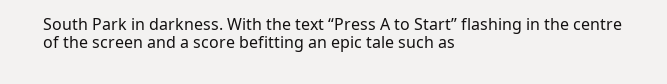South Park in darkness. With the text “Press A to Start” flashing in the centre of the screen and a score befitting an epic tale such as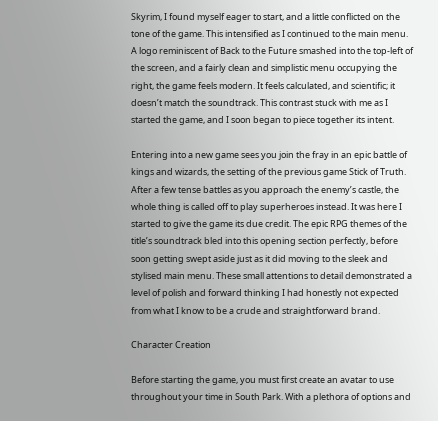Skyrim, I found myself eager to start, and a little conflicted on the tone of the game. This intensified as I continued to the main menu. A logo reminiscent of Back to the Future smashed into the top-left of the screen, and a fairly clean and simplistic menu occupying the right, the game feels modern. It feels calculated, and scientific; it doesn’t match the soundtrack. This contrast stuck with me as I started the game, and I soon began to piece together its intent.

Entering into a new game sees you join the fray in an epic battle of kings and wizards, the setting of the previous game Stick of Truth. After a few tense battles as you approach the enemy’s castle, the whole thing is called off to play superheroes instead. It was here I started to give the game its due credit. The epic RPG themes of the title’s soundtrack bled into this opening section perfectly, before soon getting swept aside just as it did moving to the sleek and stylised main menu. These small attentions to detail demonstrated a level of polish and forward thinking I had honestly not expected from what I know to be a crude and straightforward brand.

Character Creation

Before starting the game, you must first create an avatar to use throughout your time in South Park. With a plethora of options and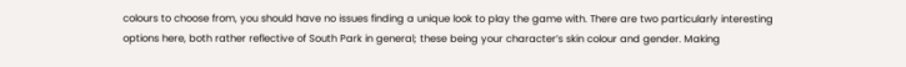colours to choose from, you should have no issues finding a unique look to play the game with. There are two particularly interesting options here, both rather reflective of South Park in general; these being your character’s skin colour and gender. Making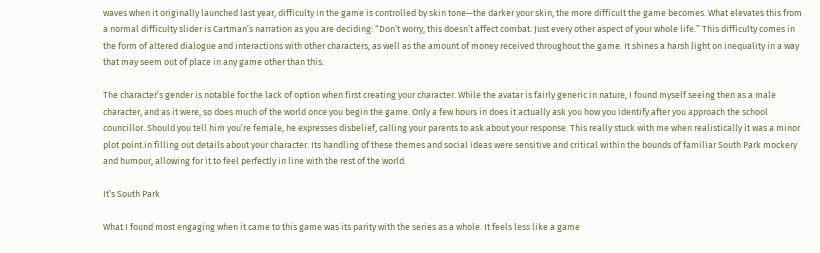waves when it originally launched last year, difficulty in the game is controlled by skin tone—the darker your skin, the more difficult the game becomes. What elevates this from a normal difficulty slider is Cartman’s narration as you are deciding: “Don’t worry, this doesn’t affect combat. Just every other aspect of your whole life.” This difficulty comes in the form of altered dialogue and interactions with other characters, as well as the amount of money received throughout the game. It shines a harsh light on inequality in a way that may seem out of place in any game other than this.

The character’s gender is notable for the lack of option when first creating your character. While the avatar is fairly generic in nature, I found myself seeing then as a male character, and as it were, so does much of the world once you begin the game. Only a few hours in does it actually ask you how you identify after you approach the school councillor. Should you tell him you’re female, he expresses disbelief, calling your parents to ask about your response. This really stuck with me when realistically it was a minor plot point in filling out details about your character. Its handling of these themes and social ideas were sensitive and critical within the bounds of familiar South Park mockery and humour, allowing for it to feel perfectly in line with the rest of the world.

It’s South Park

What I found most engaging when it came to this game was its parity with the series as a whole. It feels less like a game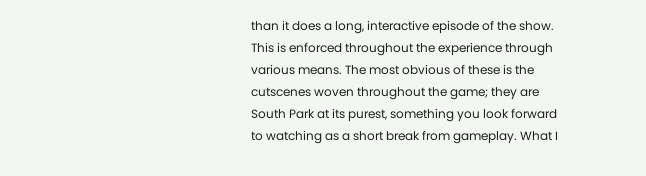than it does a long, interactive episode of the show. This is enforced throughout the experience through various means. The most obvious of these is the cutscenes woven throughout the game; they are South Park at its purest, something you look forward to watching as a short break from gameplay. What I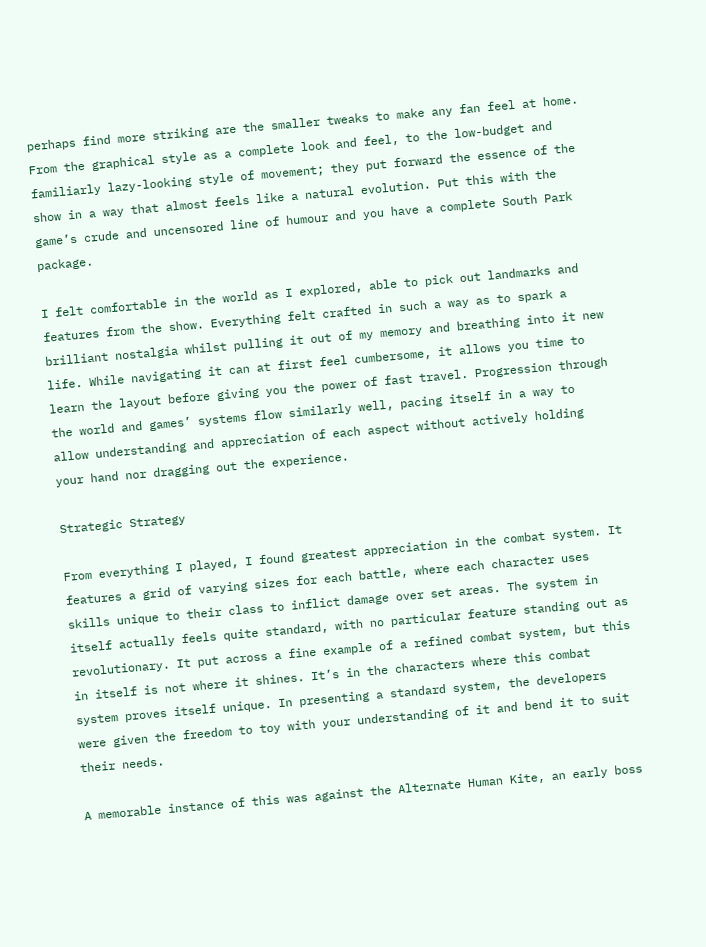perhaps find more striking are the smaller tweaks to make any fan feel at home. From the graphical style as a complete look and feel, to the low-budget and familiarly lazy-looking style of movement; they put forward the essence of the show in a way that almost feels like a natural evolution. Put this with the game’s crude and uncensored line of humour and you have a complete South Park package.

I felt comfortable in the world as I explored, able to pick out landmarks and features from the show. Everything felt crafted in such a way as to spark a brilliant nostalgia whilst pulling it out of my memory and breathing into it new life. While navigating it can at first feel cumbersome, it allows you time to learn the layout before giving you the power of fast travel. Progression through the world and games’ systems flow similarly well, pacing itself in a way to allow understanding and appreciation of each aspect without actively holding your hand nor dragging out the experience.

Strategic Strategy

From everything I played, I found greatest appreciation in the combat system. It features a grid of varying sizes for each battle, where each character uses skills unique to their class to inflict damage over set areas. The system in itself actually feels quite standard, with no particular feature standing out as revolutionary. It put across a fine example of a refined combat system, but this in itself is not where it shines. It’s in the characters where this combat system proves itself unique. In presenting a standard system, the developers were given the freedom to toy with your understanding of it and bend it to suit their needs.

A memorable instance of this was against the Alternate Human Kite, an early boss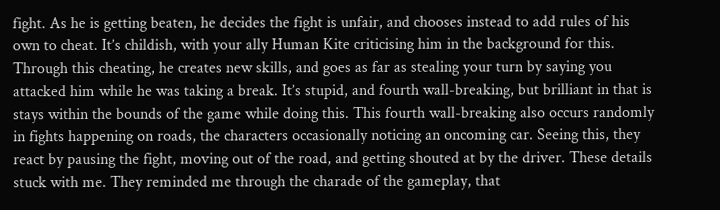fight. As he is getting beaten, he decides the fight is unfair, and chooses instead to add rules of his own to cheat. It’s childish, with your ally Human Kite criticising him in the background for this. Through this cheating, he creates new skills, and goes as far as stealing your turn by saying you attacked him while he was taking a break. It’s stupid, and fourth wall-breaking, but brilliant in that is stays within the bounds of the game while doing this. This fourth wall-breaking also occurs randomly in fights happening on roads, the characters occasionally noticing an oncoming car. Seeing this, they react by pausing the fight, moving out of the road, and getting shouted at by the driver. These details stuck with me. They reminded me through the charade of the gameplay, that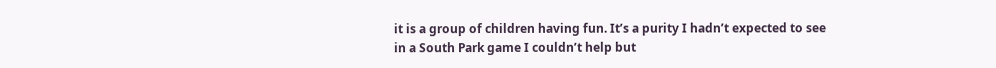it is a group of children having fun. It’s a purity I hadn’t expected to see in a South Park game I couldn’t help but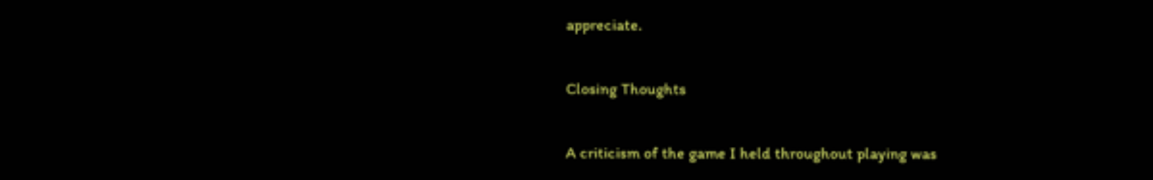appreciate.

Closing Thoughts

A criticism of the game I held throughout playing was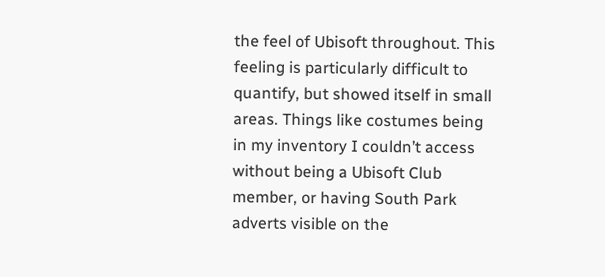the feel of Ubisoft throughout. This feeling is particularly difficult to quantify, but showed itself in small areas. Things like costumes being in my inventory I couldn’t access without being a Ubisoft Club member, or having South Park adverts visible on the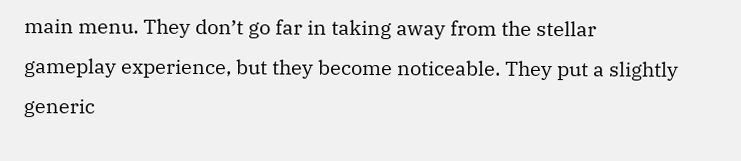main menu. They don’t go far in taking away from the stellar gameplay experience, but they become noticeable. They put a slightly generic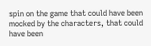spin on the game that could have been mocked by the characters, that could have been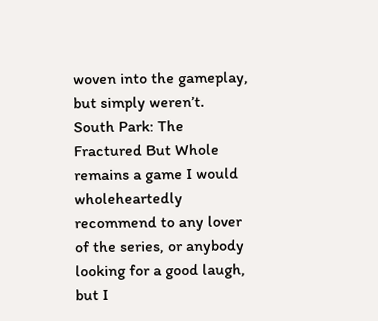woven into the gameplay, but simply weren’t. South Park: The Fractured But Whole remains a game I would wholeheartedly recommend to any lover of the series, or anybody looking for a good laugh, but I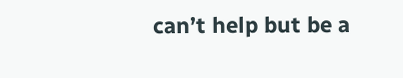can’t help but be a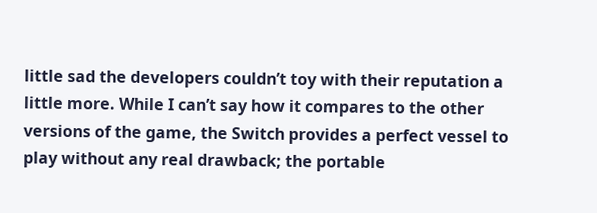little sad the developers couldn’t toy with their reputation a little more. While I can’t say how it compares to the other versions of the game, the Switch provides a perfect vessel to play without any real drawback; the portable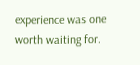experience was one worth waiting for.